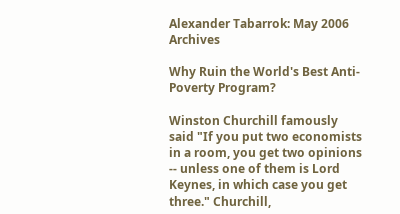Alexander Tabarrok: May 2006 Archives

Why Ruin the World's Best Anti-Poverty Program?

Winston Churchill famously said "If you put two economists in a room, you get two opinions -- unless one of them is Lord Keynes, in which case you get three." Churchill,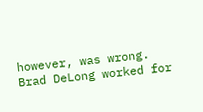however, was wrong. Brad DeLong worked for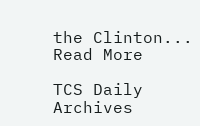the Clinton... Read More

TCS Daily Archives